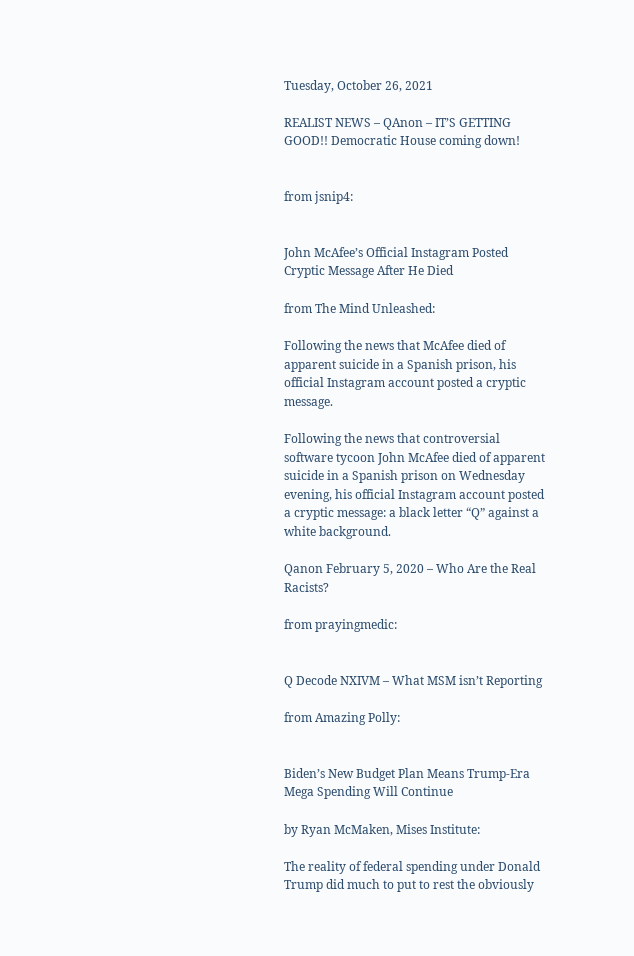Tuesday, October 26, 2021

REALIST NEWS – QAnon – IT’S GETTING GOOD!! Democratic House coming down!


from jsnip4:


John McAfee’s Official Instagram Posted Cryptic Message After He Died

from The Mind Unleashed:

Following the news that McAfee died of apparent suicide in a Spanish prison, his official Instagram account posted a cryptic message.

Following the news that controversial software tycoon John McAfee died of apparent suicide in a Spanish prison on Wednesday evening, his official Instagram account posted a cryptic message: a black letter “Q” against a white background.

Qanon February 5, 2020 – Who Are the Real Racists?

from prayingmedic:


Q Decode NXIVM – What MSM isn’t Reporting

from Amazing Polly:


Biden’s New Budget Plan Means Trump-Era Mega Spending Will Continue

by Ryan McMaken, Mises Institute:

The reality of federal spending under Donald Trump did much to put to rest the obviously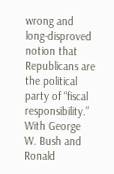wrong and long-disproved notion that Republicans are the political party of “fiscal responsibility.” With George W. Bush and Ronald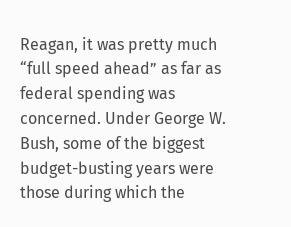Reagan, it was pretty much “full speed ahead” as far as federal spending was concerned. Under George W. Bush, some of the biggest budget-busting years were those during which the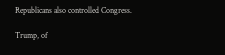Republicans also controlled Congress.

Trump, of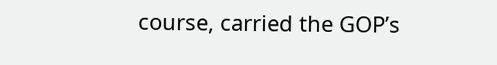course, carried the GOP’s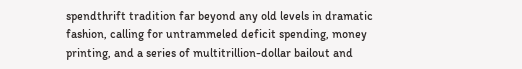spendthrift tradition far beyond any old levels in dramatic fashion, calling for untrammeled deficit spending, money printing, and a series of multitrillion-dollar bailout and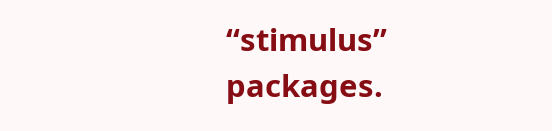“stimulus” packages.